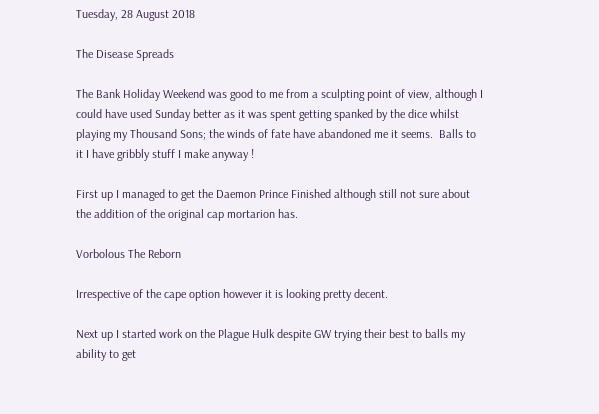Tuesday, 28 August 2018

The Disease Spreads

The Bank Holiday Weekend was good to me from a sculpting point of view, although I could have used Sunday better as it was spent getting spanked by the dice whilst playing my Thousand Sons; the winds of fate have abandoned me it seems.  Balls to it I have gribbly stuff I make anyway !

First up I managed to get the Daemon Prince Finished although still not sure about the addition of the original cap mortarion has.

Vorbolous The Reborn

Irrespective of the cape option however it is looking pretty decent.

Next up I started work on the Plague Hulk despite GW trying their best to balls my ability to get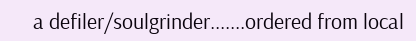a defiler/soulgrinder.......ordered from local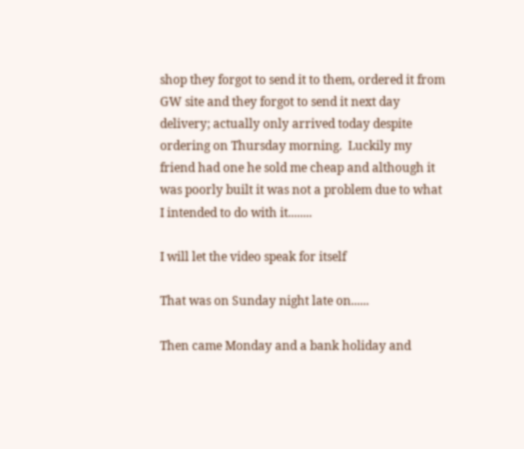shop they forgot to send it to them, ordered it from GW site and they forgot to send it next day delivery; actually only arrived today despite ordering on Thursday morning.  Luckily my friend had one he sold me cheap and although it was poorly built it was not a problem due to what I intended to do with it........

I will let the video speak for itself

That was on Sunday night late on......

Then came Monday and a bank holiday and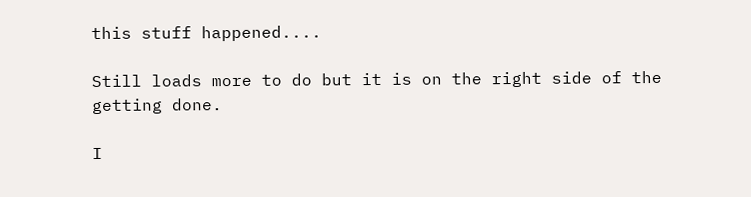this stuff happened....

Still loads more to do but it is on the right side of the getting done.

I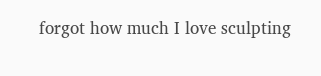forgot how much I love sculpting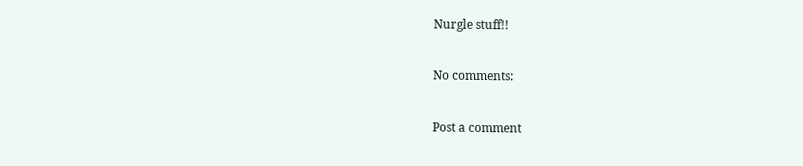Nurgle stuff!!

No comments:

Post a comment